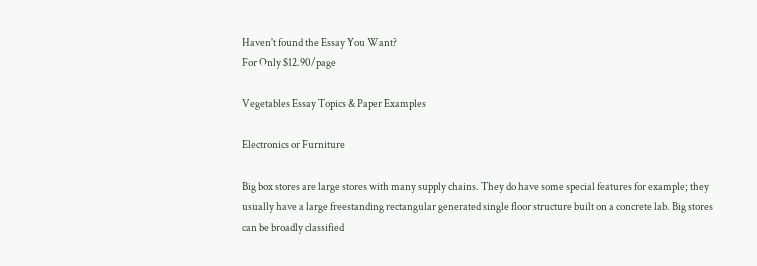Haven't found the Essay You Want?
For Only $12.90/page

Vegetables Essay Topics & Paper Examples

Electronics or Furniture

Big box stores are large stores with many supply chains. They do have some special features for example; they usually have a large freestanding rectangular generated single floor structure built on a concrete lab. Big stores can be broadly classified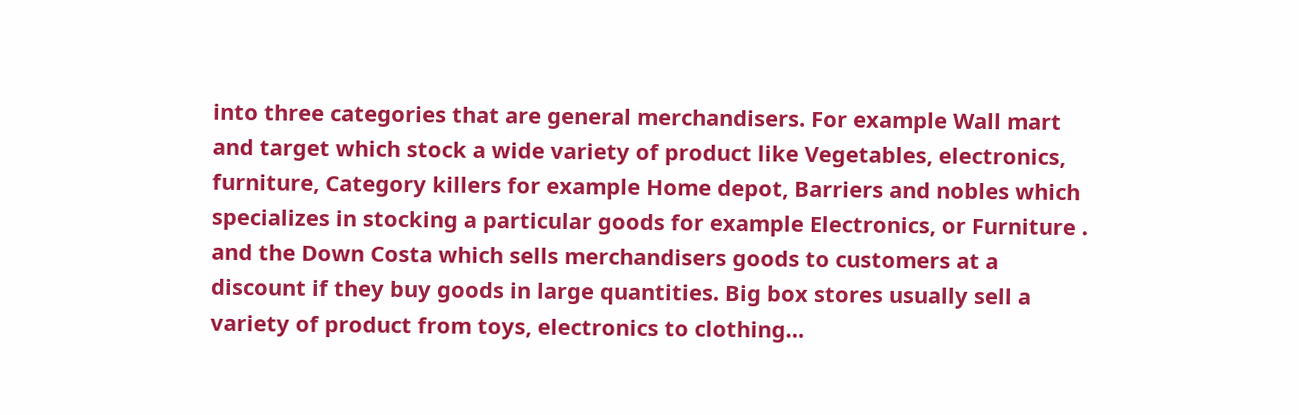into three categories that are general merchandisers. For example Wall mart and target which stock a wide variety of product like Vegetables, electronics, furniture, Category killers for example Home depot, Barriers and nobles which specializes in stocking a particular goods for example Electronics, or Furniture . and the Down Costa which sells merchandisers goods to customers at a discount if they buy goods in large quantities. Big box stores usually sell a variety of product from toys, electronics to clothing…